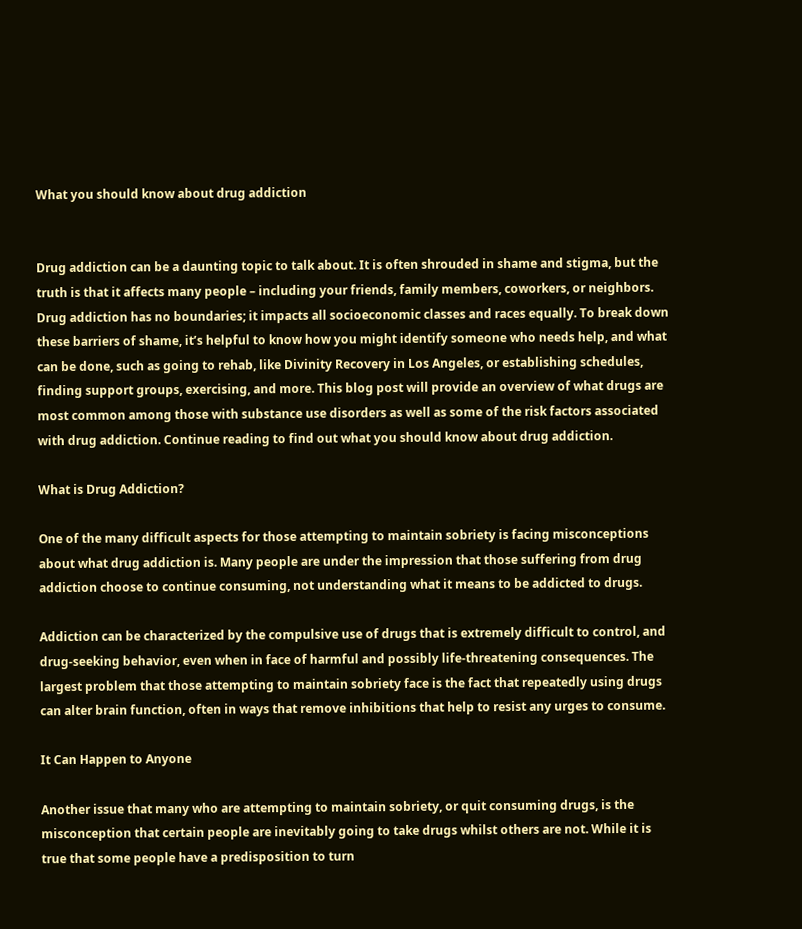What you should know about drug addiction


Drug addiction can be a daunting topic to talk about. It is often shrouded in shame and stigma, but the truth is that it affects many people – including your friends, family members, coworkers, or neighbors. Drug addiction has no boundaries; it impacts all socioeconomic classes and races equally. To break down these barriers of shame, it’s helpful to know how you might identify someone who needs help, and what can be done, such as going to rehab, like Divinity Recovery in Los Angeles, or establishing schedules, finding support groups, exercising, and more. This blog post will provide an overview of what drugs are most common among those with substance use disorders as well as some of the risk factors associated with drug addiction. Continue reading to find out what you should know about drug addiction.

What is Drug Addiction?

One of the many difficult aspects for those attempting to maintain sobriety is facing misconceptions about what drug addiction is. Many people are under the impression that those suffering from drug addiction choose to continue consuming, not understanding what it means to be addicted to drugs.

Addiction can be characterized by the compulsive use of drugs that is extremely difficult to control, and drug-seeking behavior, even when in face of harmful and possibly life-threatening consequences. The largest problem that those attempting to maintain sobriety face is the fact that repeatedly using drugs can alter brain function, often in ways that remove inhibitions that help to resist any urges to consume.

It Can Happen to Anyone

Another issue that many who are attempting to maintain sobriety, or quit consuming drugs, is the misconception that certain people are inevitably going to take drugs whilst others are not. While it is true that some people have a predisposition to turn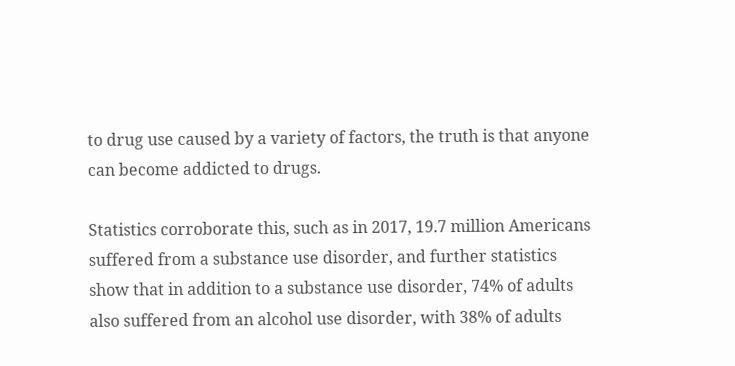to drug use caused by a variety of factors, the truth is that anyone can become addicted to drugs.

Statistics corroborate this, such as in 2017, 19.7 million Americans suffered from a substance use disorder, and further statistics show that in addition to a substance use disorder, 74% of adults also suffered from an alcohol use disorder, with 38% of adults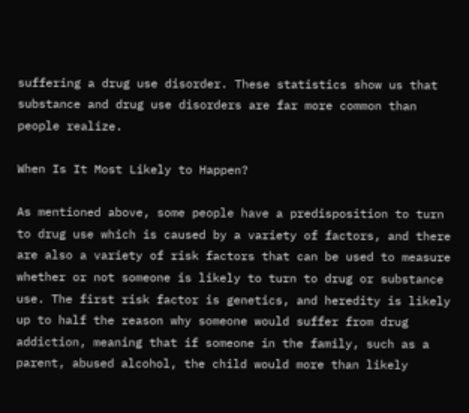suffering a drug use disorder. These statistics show us that substance and drug use disorders are far more common than people realize.

When Is It Most Likely to Happen?

As mentioned above, some people have a predisposition to turn to drug use which is caused by a variety of factors, and there are also a variety of risk factors that can be used to measure whether or not someone is likely to turn to drug or substance use. The first risk factor is genetics, and heredity is likely up to half the reason why someone would suffer from drug addiction, meaning that if someone in the family, such as a parent, abused alcohol, the child would more than likely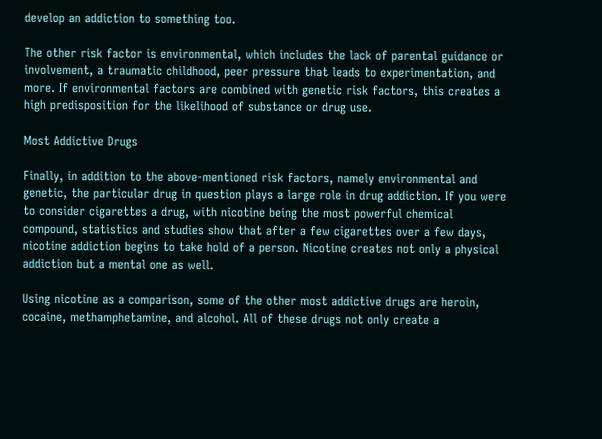develop an addiction to something too.

The other risk factor is environmental, which includes the lack of parental guidance or involvement, a traumatic childhood, peer pressure that leads to experimentation, and more. If environmental factors are combined with genetic risk factors, this creates a high predisposition for the likelihood of substance or drug use.

Most Addictive Drugs

Finally, in addition to the above-mentioned risk factors, namely environmental and genetic, the particular drug in question plays a large role in drug addiction. If you were to consider cigarettes a drug, with nicotine being the most powerful chemical compound, statistics and studies show that after a few cigarettes over a few days, nicotine addiction begins to take hold of a person. Nicotine creates not only a physical addiction but a mental one as well.

Using nicotine as a comparison, some of the other most addictive drugs are heroin, cocaine, methamphetamine, and alcohol. All of these drugs not only create a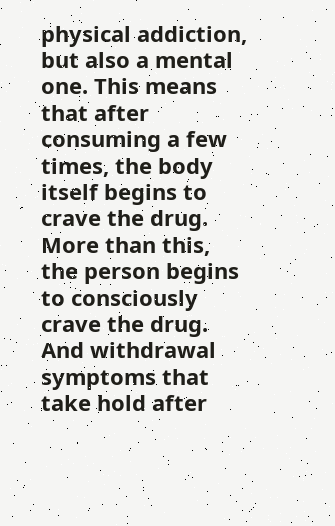physical addiction, but also a mental one. This means that after consuming a few times, the body itself begins to crave the drug. More than this, the person begins to consciously crave the drug. And withdrawal symptoms that take hold after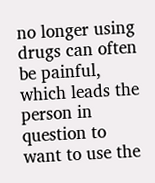no longer using drugs can often be painful, which leads the person in question to want to use the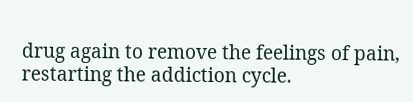drug again to remove the feelings of pain, restarting the addiction cycle.